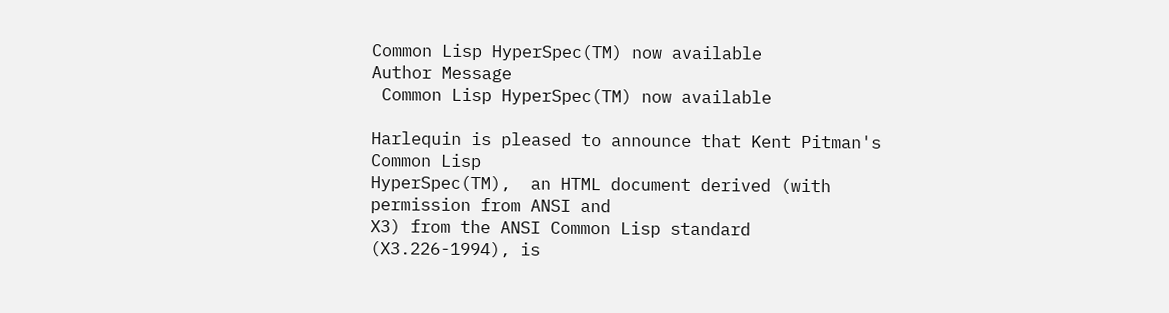Common Lisp HyperSpec(TM) now available
Author Message
 Common Lisp HyperSpec(TM) now available

Harlequin is pleased to announce that Kent Pitman's Common Lisp
HyperSpec(TM),  an HTML document derived (with permission from ANSI and
X3) from the ANSI Common Lisp standard (X3.226-1994), is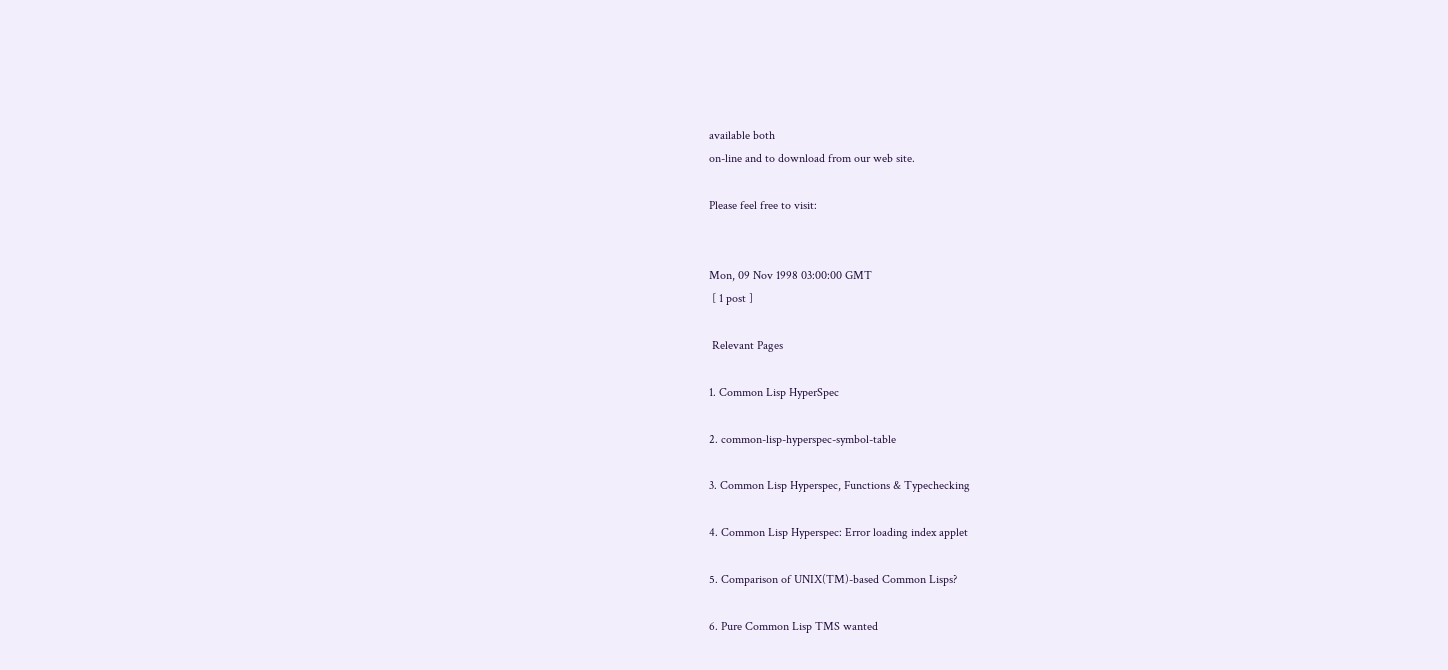available both
on-line and to download from our web site.

Please feel free to visit:


Mon, 09 Nov 1998 03:00:00 GMT
 [ 1 post ]

 Relevant Pages

1. Common Lisp HyperSpec

2. common-lisp-hyperspec-symbol-table

3. Common Lisp Hyperspec, Functions & Typechecking

4. Common Lisp Hyperspec: Error loading index applet

5. Comparison of UNIX(TM)-based Common Lisps?

6. Pure Common Lisp TMS wanted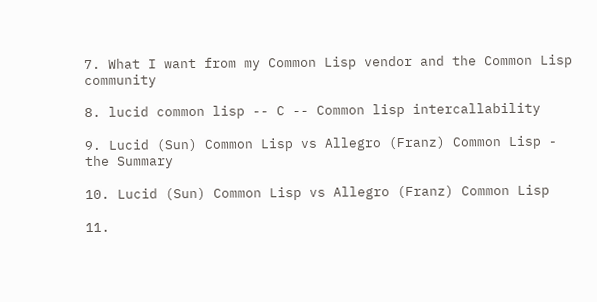7. What I want from my Common Lisp vendor and the Common Lisp community

8. lucid common lisp -- C -- Common lisp intercallability

9. Lucid (Sun) Common Lisp vs Allegro (Franz) Common Lisp - the Summary

10. Lucid (Sun) Common Lisp vs Allegro (Franz) Common Lisp

11.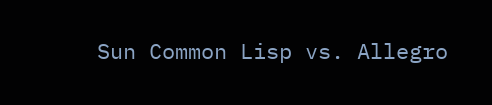Sun Common Lisp vs. Allegro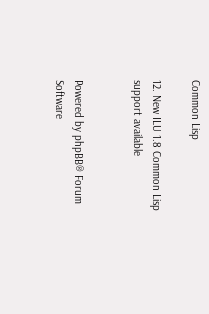Common Lisp

12. New ILU 1.8 Common Lisp support available


Powered by phpBB® Forum Software